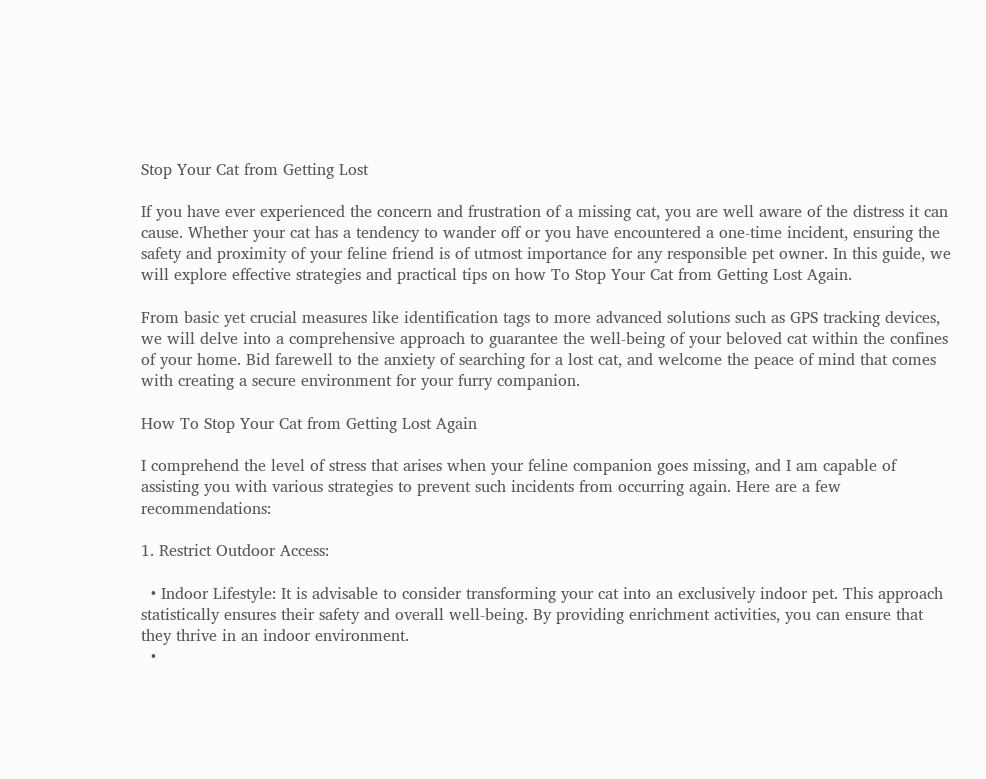Stop Your Cat from Getting Lost

If you have ever experienced the concern and frustration of a missing cat, you are well aware of the distress it can cause. Whether your cat has a tendency to wander off or you have encountered a one-time incident, ensuring the safety and proximity of your feline friend is of utmost importance for any responsible pet owner. In this guide, we will explore effective strategies and practical tips on how To Stop Your Cat from Getting Lost Again.

From basic yet crucial measures like identification tags to more advanced solutions such as GPS tracking devices, we will delve into a comprehensive approach to guarantee the well-being of your beloved cat within the confines of your home. Bid farewell to the anxiety of searching for a lost cat, and welcome the peace of mind that comes with creating a secure environment for your furry companion.

How To Stop Your Cat from Getting Lost Again

I comprehend the level of stress that arises when your feline companion goes missing, and I am capable of assisting you with various strategies to prevent such incidents from occurring again. Here are a few recommendations:

1. Restrict Outdoor Access:

  • Indoor Lifestyle: It is advisable to consider transforming your cat into an exclusively indoor pet. This approach statistically ensures their safety and overall well-being. By providing enrichment activities, you can ensure that they thrive in an indoor environment.
  •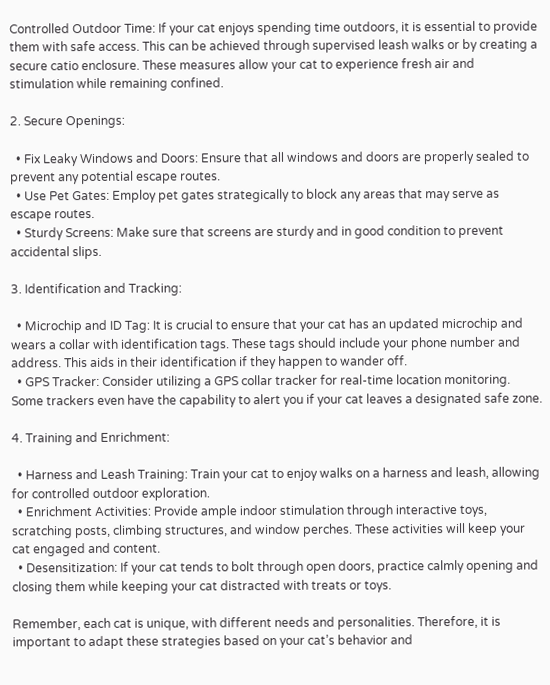Controlled Outdoor Time: If your cat enjoys spending time outdoors, it is essential to provide them with safe access. This can be achieved through supervised leash walks or by creating a secure catio enclosure. These measures allow your cat to experience fresh air and stimulation while remaining confined.

2. Secure Openings:

  • Fix Leaky Windows and Doors: Ensure that all windows and doors are properly sealed to prevent any potential escape routes.
  • Use Pet Gates: Employ pet gates strategically to block any areas that may serve as escape routes.
  • Sturdy Screens: Make sure that screens are sturdy and in good condition to prevent accidental slips.

3. Identification and Tracking:

  • Microchip and ID Tag: It is crucial to ensure that your cat has an updated microchip and wears a collar with identification tags. These tags should include your phone number and address. This aids in their identification if they happen to wander off.
  • GPS Tracker: Consider utilizing a GPS collar tracker for real-time location monitoring. Some trackers even have the capability to alert you if your cat leaves a designated safe zone.

4. Training and Enrichment:

  • Harness and Leash Training: Train your cat to enjoy walks on a harness and leash, allowing for controlled outdoor exploration.
  • Enrichment Activities: Provide ample indoor stimulation through interactive toys, scratching posts, climbing structures, and window perches. These activities will keep your cat engaged and content.
  • Desensitization: If your cat tends to bolt through open doors, practice calmly opening and closing them while keeping your cat distracted with treats or toys.

Remember, each cat is unique, with different needs and personalities. Therefore, it is important to adapt these strategies based on your cat’s behavior and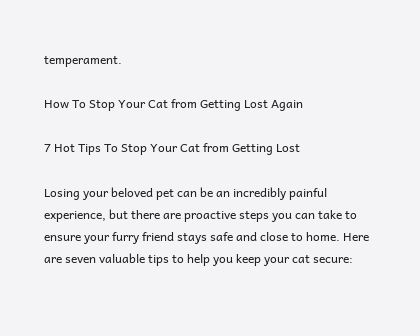temperament.

How To Stop Your Cat from Getting Lost Again

7 Hot Tips To Stop Your Cat from Getting Lost

Losing your beloved pet can be an incredibly painful experience, but there are proactive steps you can take to ensure your furry friend stays safe and close to home. Here are seven valuable tips to help you keep your cat secure: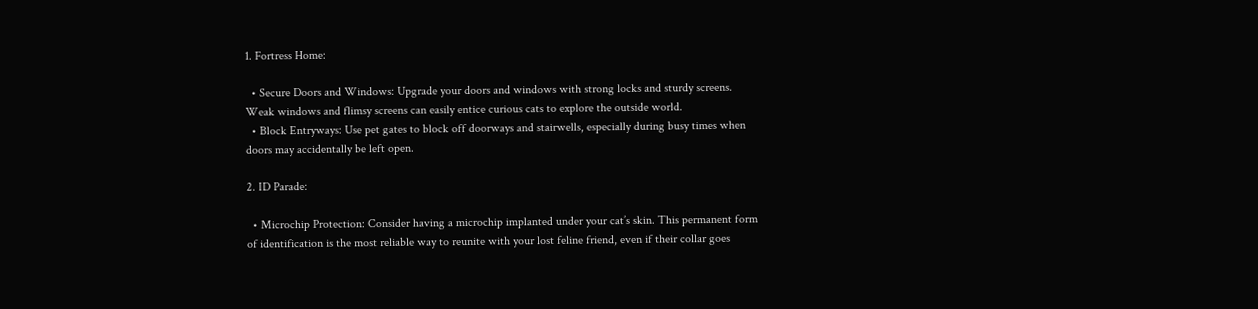1. Fortress Home:

  • Secure Doors and Windows: Upgrade your doors and windows with strong locks and sturdy screens. Weak windows and flimsy screens can easily entice curious cats to explore the outside world.
  • Block Entryways: Use pet gates to block off doorways and stairwells, especially during busy times when doors may accidentally be left open.

2. ID Parade:

  • Microchip Protection: Consider having a microchip implanted under your cat’s skin. This permanent form of identification is the most reliable way to reunite with your lost feline friend, even if their collar goes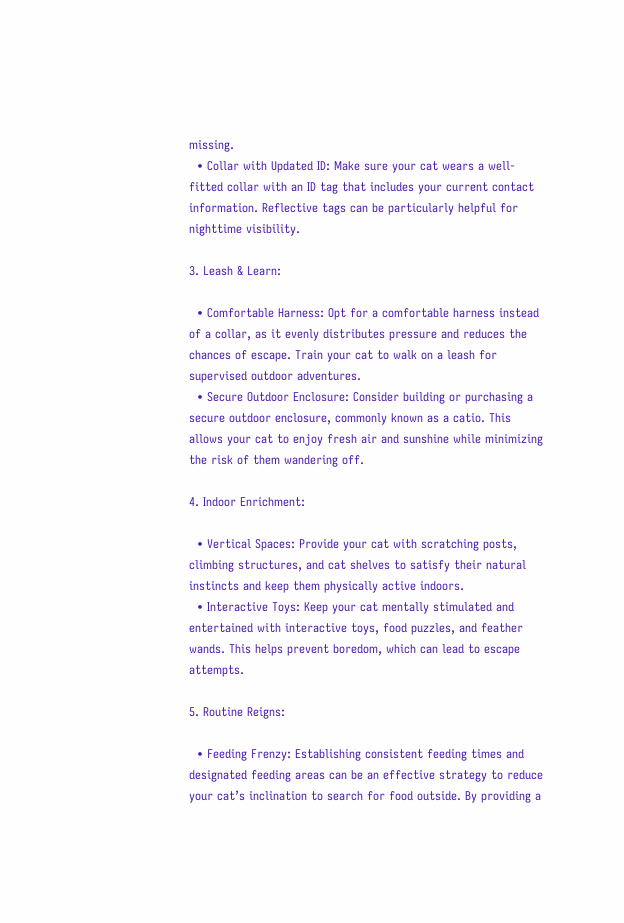missing.
  • Collar with Updated ID: Make sure your cat wears a well-fitted collar with an ID tag that includes your current contact information. Reflective tags can be particularly helpful for nighttime visibility.

3. Leash & Learn:

  • Comfortable Harness: Opt for a comfortable harness instead of a collar, as it evenly distributes pressure and reduces the chances of escape. Train your cat to walk on a leash for supervised outdoor adventures.
  • Secure Outdoor Enclosure: Consider building or purchasing a secure outdoor enclosure, commonly known as a catio. This allows your cat to enjoy fresh air and sunshine while minimizing the risk of them wandering off.

4. Indoor Enrichment:

  • Vertical Spaces: Provide your cat with scratching posts, climbing structures, and cat shelves to satisfy their natural instincts and keep them physically active indoors.
  • Interactive Toys: Keep your cat mentally stimulated and entertained with interactive toys, food puzzles, and feather wands. This helps prevent boredom, which can lead to escape attempts.

5. Routine Reigns:

  • Feeding Frenzy: Establishing consistent feeding times and designated feeding areas can be an effective strategy to reduce your cat’s inclination to search for food outside. By providing a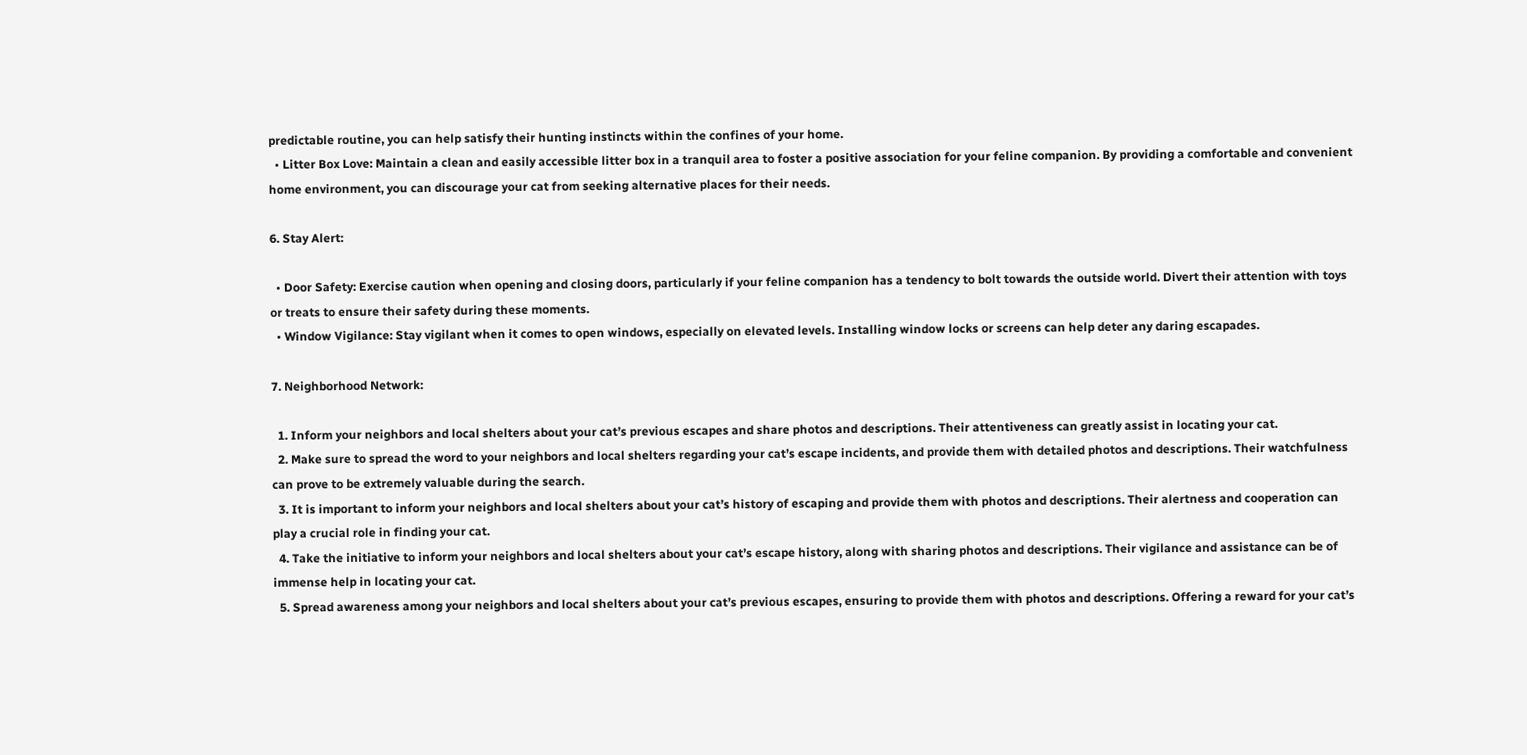predictable routine, you can help satisfy their hunting instincts within the confines of your home.
  • Litter Box Love: Maintain a clean and easily accessible litter box in a tranquil area to foster a positive association for your feline companion. By providing a comfortable and convenient home environment, you can discourage your cat from seeking alternative places for their needs.

6. Stay Alert:

  • Door Safety: Exercise caution when opening and closing doors, particularly if your feline companion has a tendency to bolt towards the outside world. Divert their attention with toys or treats to ensure their safety during these moments.
  • Window Vigilance: Stay vigilant when it comes to open windows, especially on elevated levels. Installing window locks or screens can help deter any daring escapades.

7. Neighborhood Network:

  1. Inform your neighbors and local shelters about your cat’s previous escapes and share photos and descriptions. Their attentiveness can greatly assist in locating your cat.
  2. Make sure to spread the word to your neighbors and local shelters regarding your cat’s escape incidents, and provide them with detailed photos and descriptions. Their watchfulness can prove to be extremely valuable during the search.
  3. It is important to inform your neighbors and local shelters about your cat’s history of escaping and provide them with photos and descriptions. Their alertness and cooperation can play a crucial role in finding your cat.
  4. Take the initiative to inform your neighbors and local shelters about your cat’s escape history, along with sharing photos and descriptions. Their vigilance and assistance can be of immense help in locating your cat.
  5. Spread awareness among your neighbors and local shelters about your cat’s previous escapes, ensuring to provide them with photos and descriptions. Offering a reward for your cat’s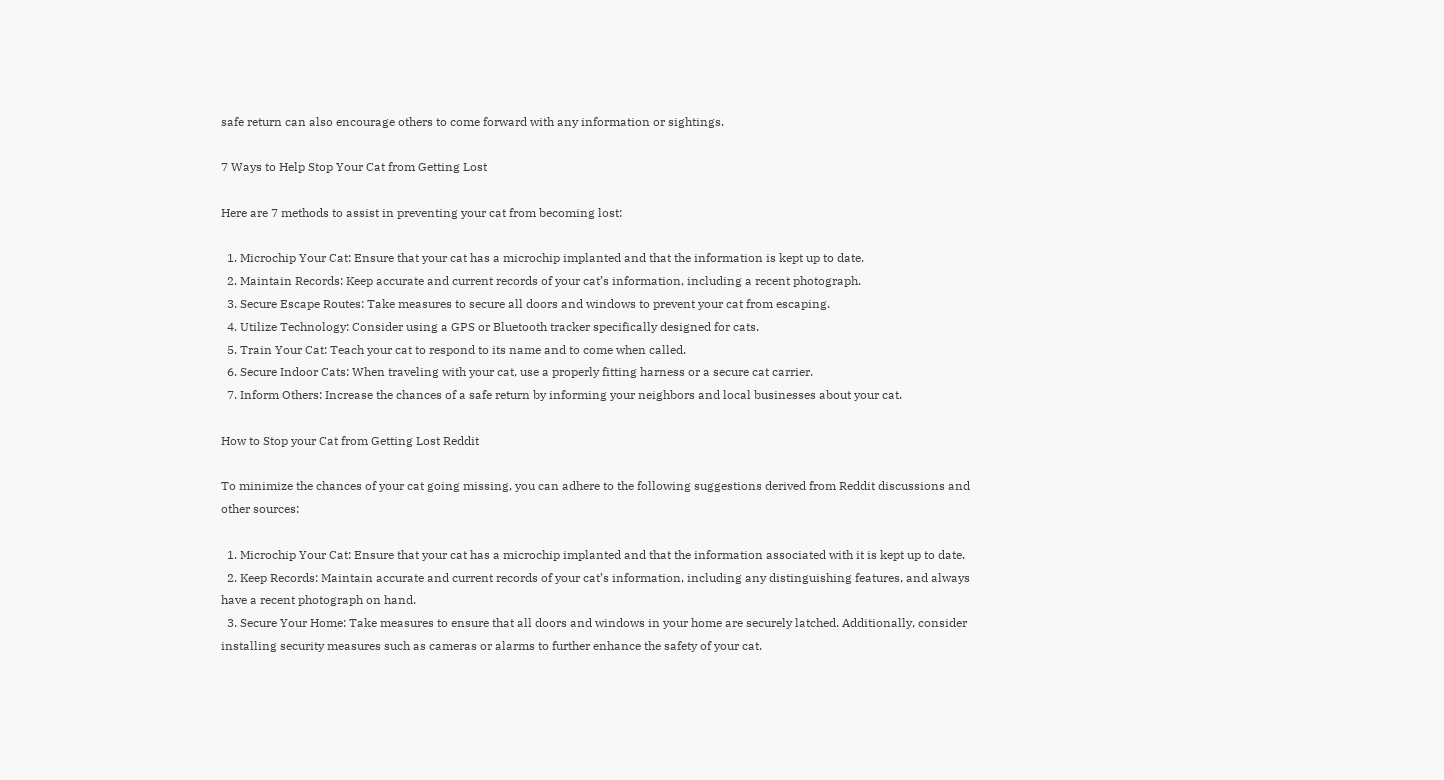safe return can also encourage others to come forward with any information or sightings.

7 Ways to Help Stop Your Cat from Getting Lost

Here are 7 methods to assist in preventing your cat from becoming lost:

  1. Microchip Your Cat: Ensure that your cat has a microchip implanted and that the information is kept up to date.
  2. Maintain Records: Keep accurate and current records of your cat’s information, including a recent photograph.
  3. Secure Escape Routes: Take measures to secure all doors and windows to prevent your cat from escaping.
  4. Utilize Technology: Consider using a GPS or Bluetooth tracker specifically designed for cats.
  5. Train Your Cat: Teach your cat to respond to its name and to come when called.
  6. Secure Indoor Cats: When traveling with your cat, use a properly fitting harness or a secure cat carrier.
  7. Inform Others: Increase the chances of a safe return by informing your neighbors and local businesses about your cat.

How to Stop your Cat from Getting Lost Reddit

To minimize the chances of your cat going missing, you can adhere to the following suggestions derived from Reddit discussions and other sources:

  1. Microchip Your Cat: Ensure that your cat has a microchip implanted and that the information associated with it is kept up to date.
  2. Keep Records: Maintain accurate and current records of your cat’s information, including any distinguishing features, and always have a recent photograph on hand.
  3. Secure Your Home: Take measures to ensure that all doors and windows in your home are securely latched. Additionally, consider installing security measures such as cameras or alarms to further enhance the safety of your cat.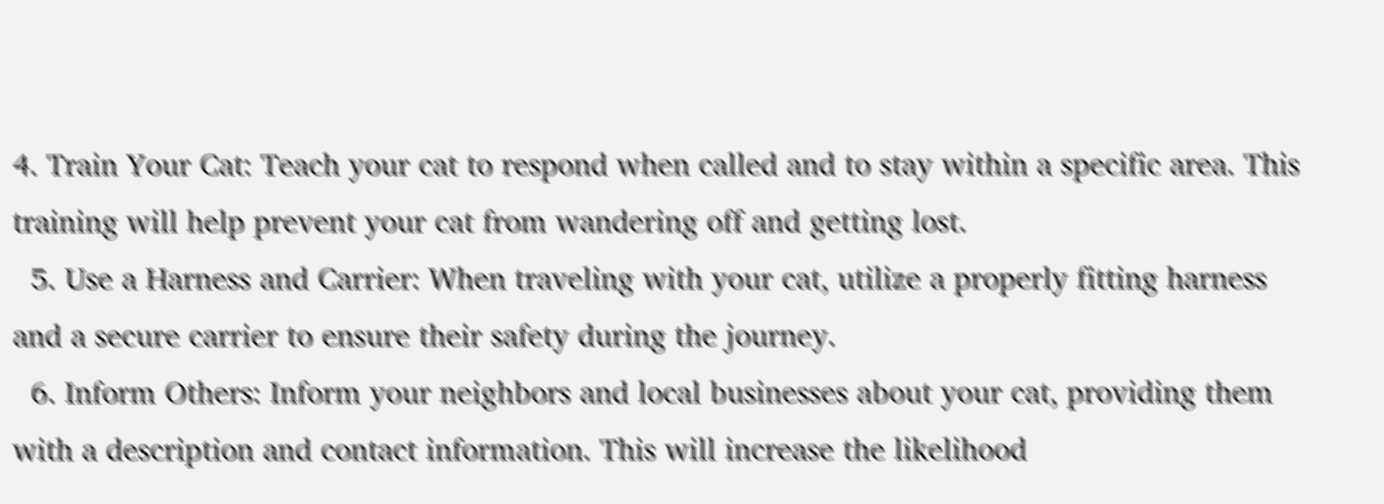4. Train Your Cat: Teach your cat to respond when called and to stay within a specific area. This training will help prevent your cat from wandering off and getting lost.
  5. Use a Harness and Carrier: When traveling with your cat, utilize a properly fitting harness and a secure carrier to ensure their safety during the journey.
  6. Inform Others: Inform your neighbors and local businesses about your cat, providing them with a description and contact information. This will increase the likelihood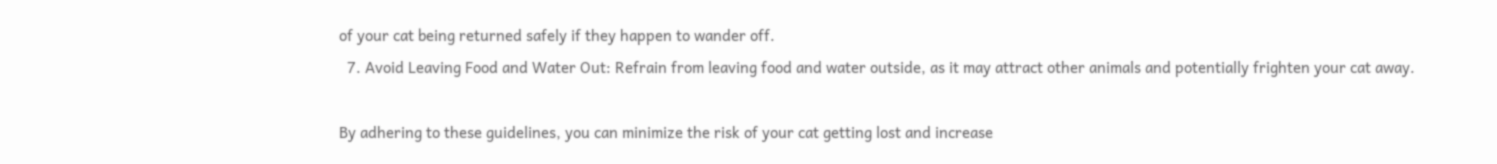of your cat being returned safely if they happen to wander off.
  7. Avoid Leaving Food and Water Out: Refrain from leaving food and water outside, as it may attract other animals and potentially frighten your cat away.

By adhering to these guidelines, you can minimize the risk of your cat getting lost and increase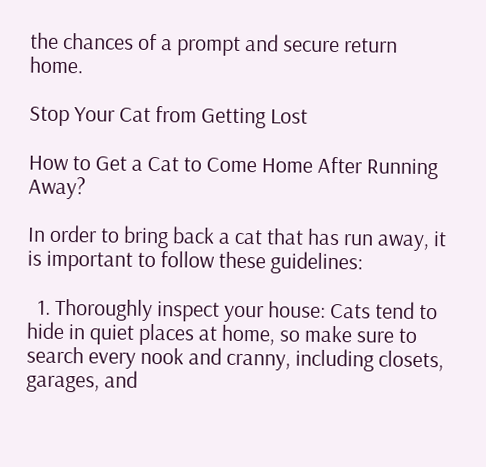the chances of a prompt and secure return home.

Stop Your Cat from Getting Lost

How to Get a Cat to Come Home After Running Away?

In order to bring back a cat that has run away, it is important to follow these guidelines:

  1. Thoroughly inspect your house: Cats tend to hide in quiet places at home, so make sure to search every nook and cranny, including closets, garages, and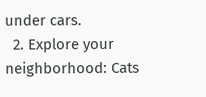under cars.
  2. Explore your neighborhood: Cats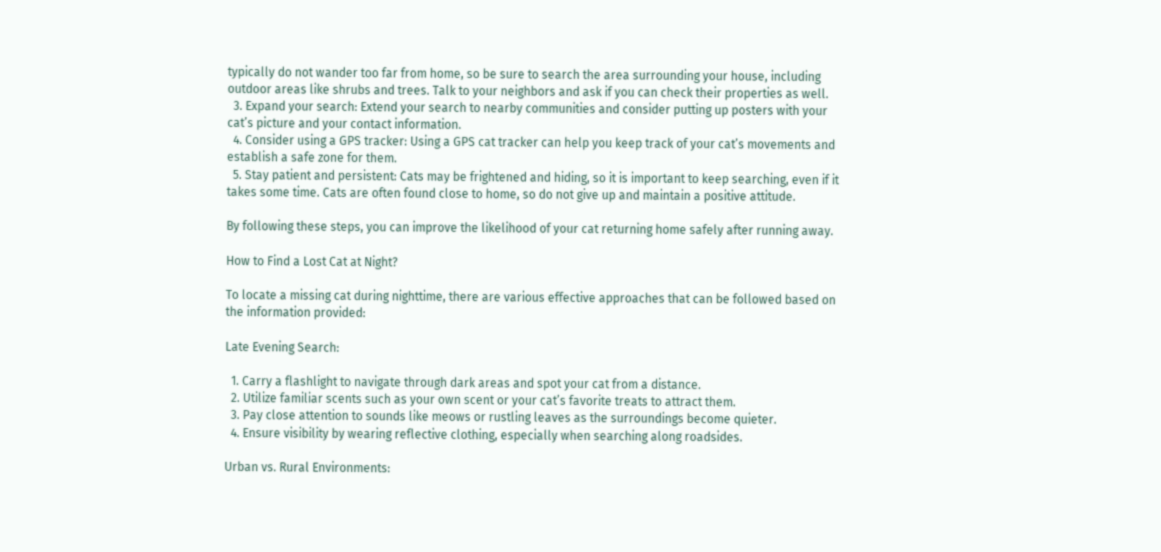typically do not wander too far from home, so be sure to search the area surrounding your house, including outdoor areas like shrubs and trees. Talk to your neighbors and ask if you can check their properties as well.
  3. Expand your search: Extend your search to nearby communities and consider putting up posters with your cat’s picture and your contact information.
  4. Consider using a GPS tracker: Using a GPS cat tracker can help you keep track of your cat’s movements and establish a safe zone for them.
  5. Stay patient and persistent: Cats may be frightened and hiding, so it is important to keep searching, even if it takes some time. Cats are often found close to home, so do not give up and maintain a positive attitude.

By following these steps, you can improve the likelihood of your cat returning home safely after running away.

How to Find a Lost Cat at Night?

To locate a missing cat during nighttime, there are various effective approaches that can be followed based on the information provided:

Late Evening Search:

  1. Carry a flashlight to navigate through dark areas and spot your cat from a distance.
  2. Utilize familiar scents such as your own scent or your cat’s favorite treats to attract them.
  3. Pay close attention to sounds like meows or rustling leaves as the surroundings become quieter.
  4. Ensure visibility by wearing reflective clothing, especially when searching along roadsides.

Urban vs. Rural Environments: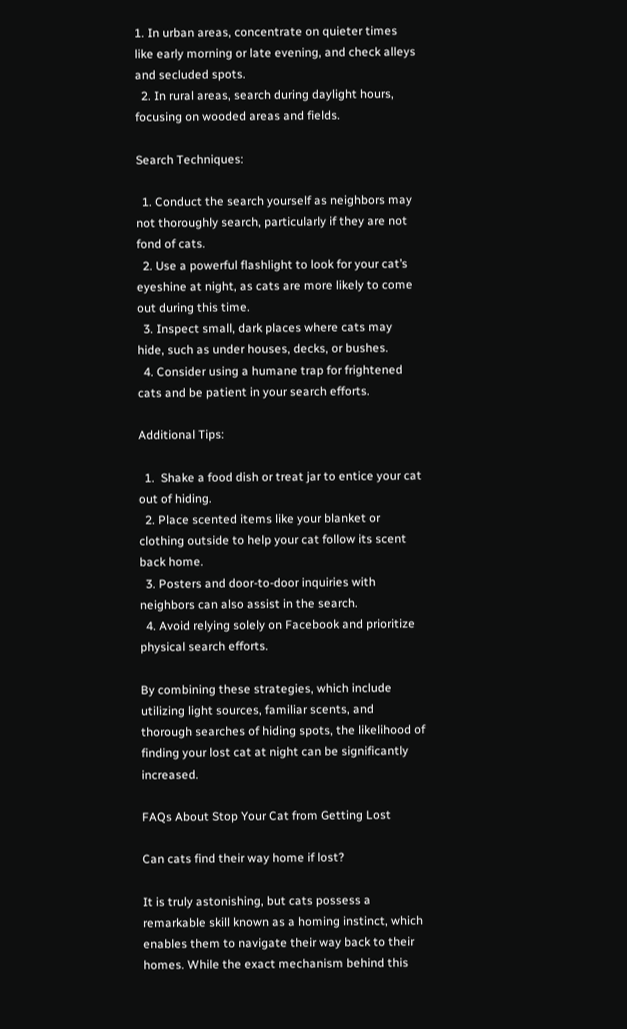1. In urban areas, concentrate on quieter times like early morning or late evening, and check alleys and secluded spots.
  2. In rural areas, search during daylight hours, focusing on wooded areas and fields.

Search Techniques:

  1. Conduct the search yourself as neighbors may not thoroughly search, particularly if they are not fond of cats.
  2. Use a powerful flashlight to look for your cat’s eyeshine at night, as cats are more likely to come out during this time.
  3. Inspect small, dark places where cats may hide, such as under houses, decks, or bushes.
  4. Consider using a humane trap for frightened cats and be patient in your search efforts.

Additional Tips:

  1.  Shake a food dish or treat jar to entice your cat out of hiding.
  2. Place scented items like your blanket or clothing outside to help your cat follow its scent back home.
  3. Posters and door-to-door inquiries with neighbors can also assist in the search.
  4. Avoid relying solely on Facebook and prioritize physical search efforts.

By combining these strategies, which include utilizing light sources, familiar scents, and thorough searches of hiding spots, the likelihood of finding your lost cat at night can be significantly increased.

FAQs About Stop Your Cat from Getting Lost

Can cats find their way home if lost?

It is truly astonishing, but cats possess a remarkable skill known as a homing instinct, which enables them to navigate their way back to their homes. While the exact mechanism behind this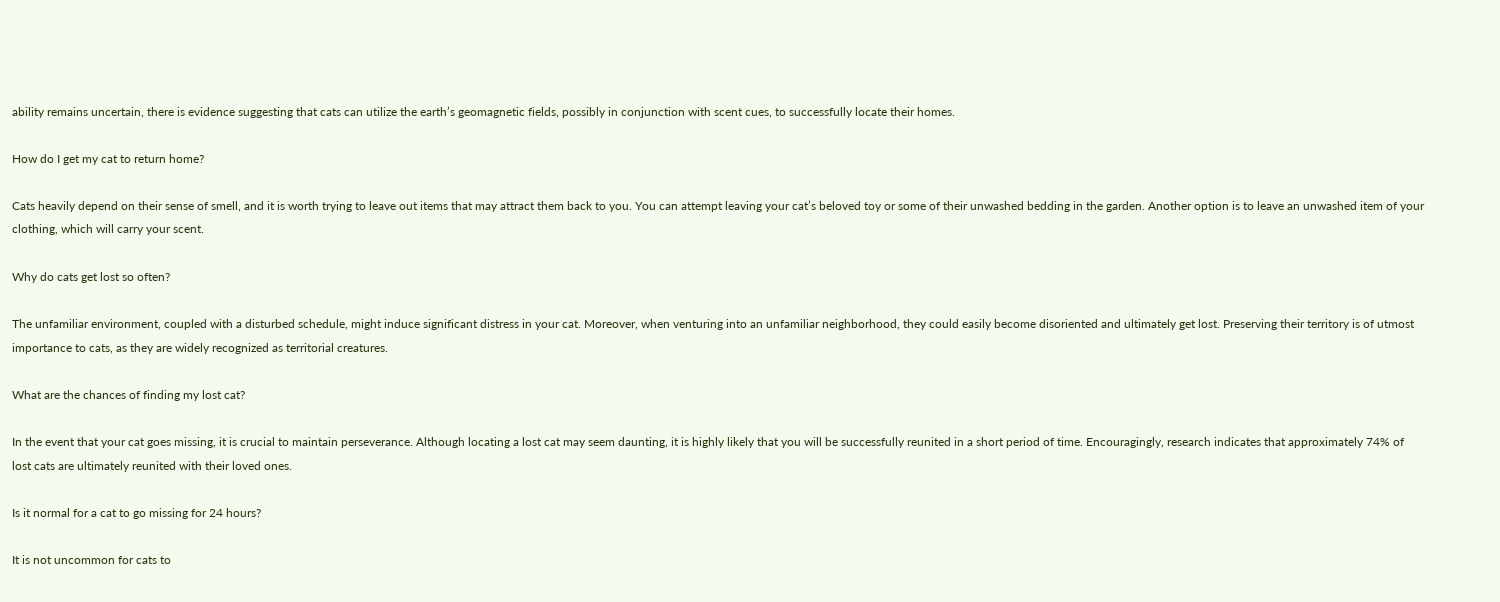ability remains uncertain, there is evidence suggesting that cats can utilize the earth’s geomagnetic fields, possibly in conjunction with scent cues, to successfully locate their homes.

How do I get my cat to return home?

Cats heavily depend on their sense of smell, and it is worth trying to leave out items that may attract them back to you. You can attempt leaving your cat’s beloved toy or some of their unwashed bedding in the garden. Another option is to leave an unwashed item of your clothing, which will carry your scent.

Why do cats get lost so often?

The unfamiliar environment, coupled with a disturbed schedule, might induce significant distress in your cat. Moreover, when venturing into an unfamiliar neighborhood, they could easily become disoriented and ultimately get lost. Preserving their territory is of utmost importance to cats, as they are widely recognized as territorial creatures.

What are the chances of finding my lost cat?

In the event that your cat goes missing, it is crucial to maintain perseverance. Although locating a lost cat may seem daunting, it is highly likely that you will be successfully reunited in a short period of time. Encouragingly, research indicates that approximately 74% of lost cats are ultimately reunited with their loved ones.

Is it normal for a cat to go missing for 24 hours?

It is not uncommon for cats to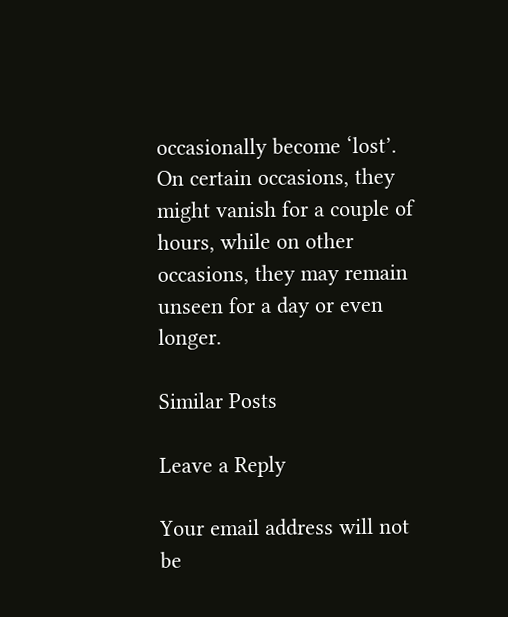occasionally become ‘lost’. On certain occasions, they might vanish for a couple of hours, while on other occasions, they may remain unseen for a day or even longer.

Similar Posts

Leave a Reply

Your email address will not be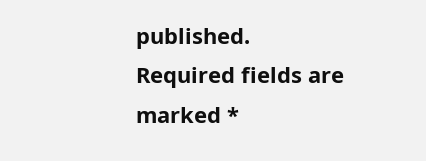published. Required fields are marked *